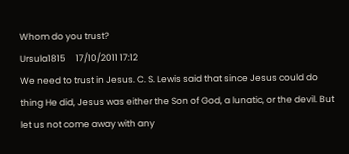Whom do you trust?
Ursula1815     17/10/2011 17:12
We need to trust in Jesus. C. S. Lewis said that since Jesus could do thing He did, Jesus was either the Son of God, a lunatic, or the devil. But let us not come away with any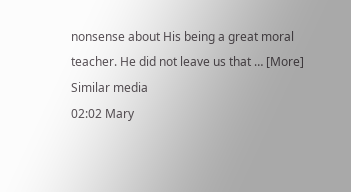nonsense about His being a great moral teacher. He did not leave us that … [More]
Similar media
02:02 Mary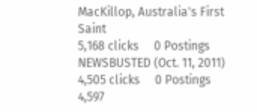MacKillop, Australia's First Saint
5,168 clicks     0 Postings
NEWSBUSTED (Oct. 11, 2011)
4,505 clicks     0 Postings
4,597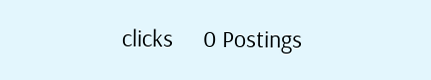clicks     0 Postings